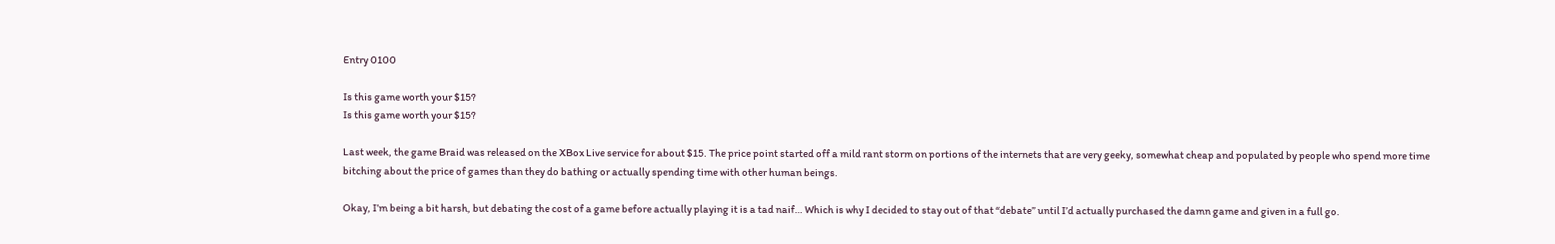Entry 0100

Is this game worth your $15?
Is this game worth your $15?

Last week, the game Braid was released on the XBox Live service for about $15. The price point started off a mild rant storm on portions of the internets that are very geeky, somewhat cheap and populated by people who spend more time bitching about the price of games than they do bathing or actually spending time with other human beings.

Okay, I’m being a bit harsh, but debating the cost of a game before actually playing it is a tad naif… Which is why I decided to stay out of that “debate” until I’d actually purchased the damn game and given in a full go.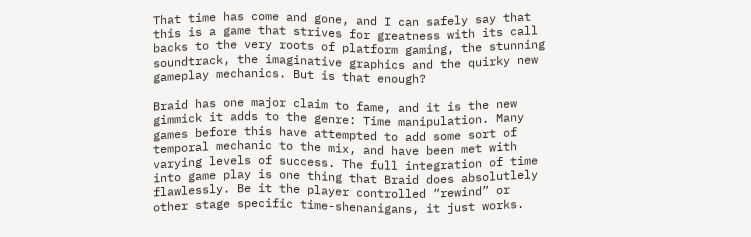That time has come and gone, and I can safely say that this is a game that strives for greatness with its call backs to the very roots of platform gaming, the stunning soundtrack, the imaginative graphics and the quirky new gameplay mechanics. But is that enough?

Braid has one major claim to fame, and it is the new gimmick it adds to the genre: Time manipulation. Many games before this have attempted to add some sort of temporal mechanic to the mix, and have been met with varying levels of success. The full integration of time into game play is one thing that Braid does absolutlely flawlessly. Be it the player controlled “rewind” or other stage specific time-shenanigans, it just works.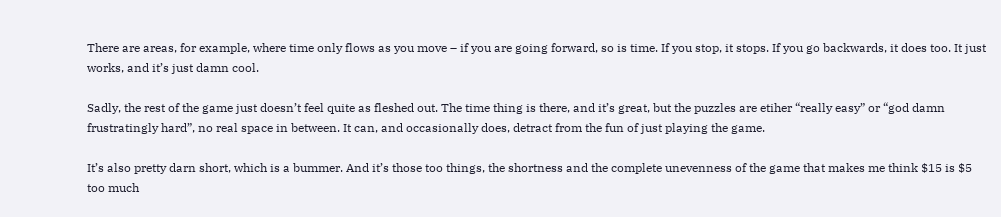There are areas, for example, where time only flows as you move – if you are going forward, so is time. If you stop, it stops. If you go backwards, it does too. It just works, and it’s just damn cool.

Sadly, the rest of the game just doesn’t feel quite as fleshed out. The time thing is there, and it’s great, but the puzzles are etiher “really easy” or “god damn frustratingly hard”, no real space in between. It can, and occasionally does, detract from the fun of just playing the game.

It’s also pretty darn short, which is a bummer. And it’s those too things, the shortness and the complete unevenness of the game that makes me think $15 is $5 too much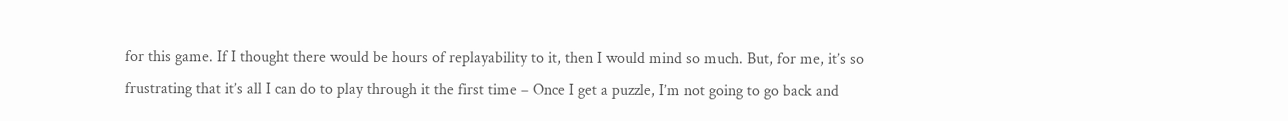for this game. If I thought there would be hours of replayability to it, then I would mind so much. But, for me, it’s so frustrating that it’s all I can do to play through it the first time – Once I get a puzzle, I’m not going to go back and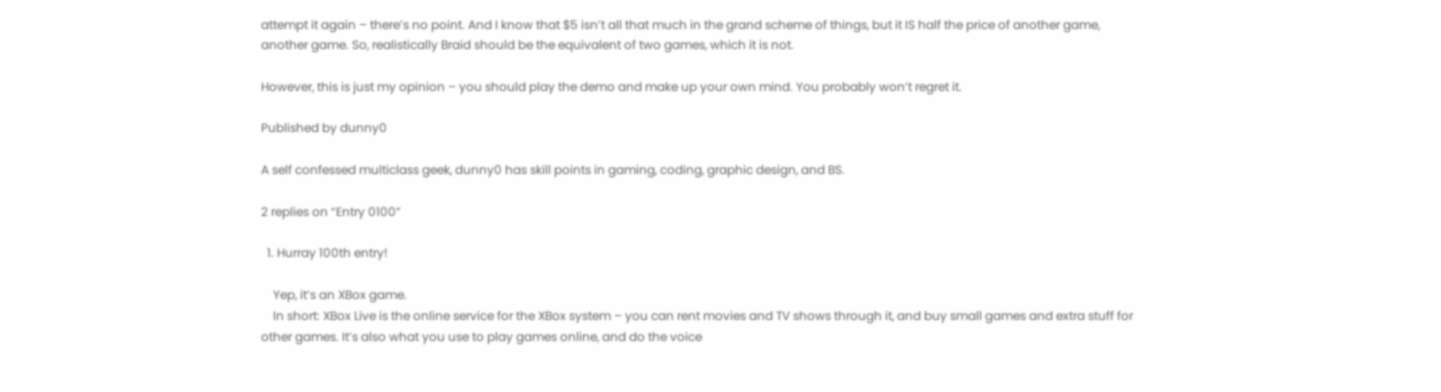attempt it again – there’s no point. And I know that $5 isn’t all that much in the grand scheme of things, but it IS half the price of another game, another game. So, realistically Braid should be the equivalent of two games, which it is not.

However, this is just my opinion – you should play the demo and make up your own mind. You probably won’t regret it.

Published by dunny0

A self confessed multiclass geek, dunny0 has skill points in gaming, coding, graphic design, and BS.

2 replies on “Entry 0100”

  1. Hurray 100th entry!

    Yep, it’s an XBox game.
    In short: XBox Live is the online service for the XBox system – you can rent movies and TV shows through it, and buy small games and extra stuff for other games. It’s also what you use to play games online, and do the voice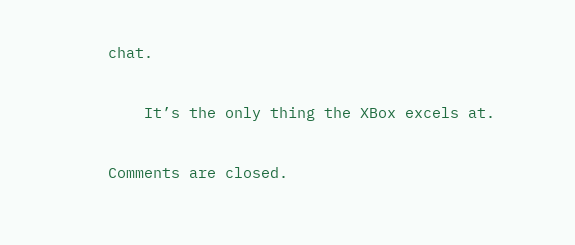chat.

    It’s the only thing the XBox excels at.

Comments are closed.